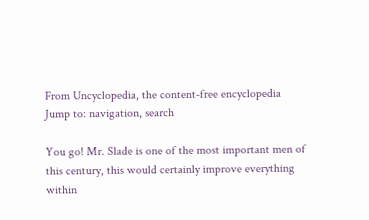From Uncyclopedia, the content-free encyclopedia
Jump to: navigation, search

You go! Mr. Slade is one of the most important men of this century, this would certainly improve everything within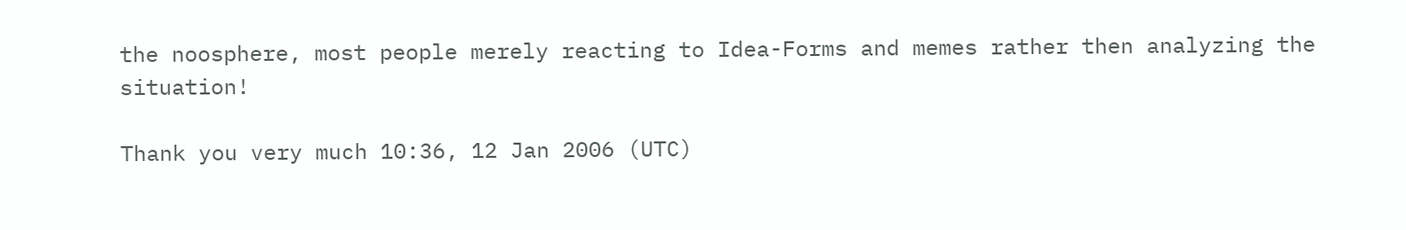the noosphere, most people merely reacting to Idea-Forms and memes rather then analyzing the situation!

Thank you very much 10:36, 12 Jan 2006 (UTC)